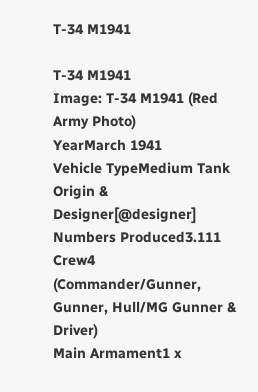T-34 M1941

T-34 M1941
Image: T-34 M1941 (Red Army Photo)
YearMarch 1941
Vehicle TypeMedium Tank
Origin & Designer[@designer]
Numbers Produced3.111
Crew4 (Commander/Gunner, Gunner, Hull/MG Gunner & Driver)
Main Armament1 x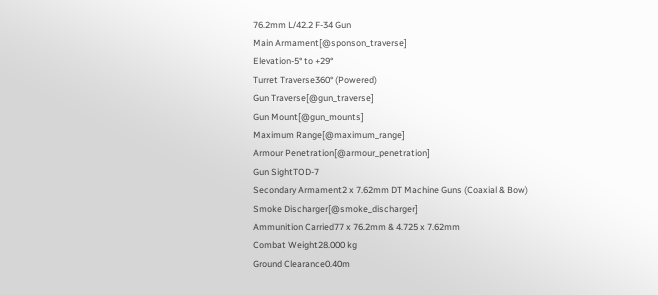76.2mm L/42.2 F-34 Gun
Main Armament[@sponson_traverse]
Elevation-5° to +29°
Turret Traverse360° (Powered)
Gun Traverse[@gun_traverse]
Gun Mount[@gun_mounts]
Maximum Range[@maximum_range]
Armour Penetration[@armour_penetration]
Gun SightTOD-7
Secondary Armament2 x 7.62mm DT Machine Guns (Coaxial & Bow)
Smoke Discharger[@smoke_discharger]
Ammunition Carried77 x 76.2mm & 4.725 x 7.62mm
Combat Weight28.000 kg
Ground Clearance0.40m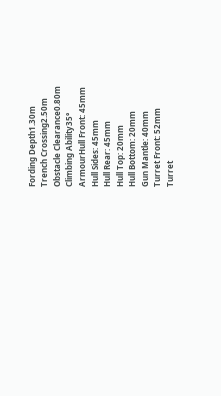Fording Depth1.30m
Trench Crossing2.50m
Obstacle Clearance0.80m
Climbing Ability35°
ArmourHull Front: 45mm
Hull Sides: 45mm
Hull Rear: 45mm
Hull Top: 20mm
Hull Bottom: 20mm
Gun Mantle: 40mm
Turret Front: 52mm
Turret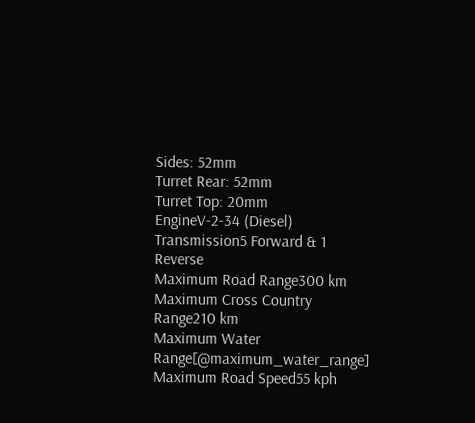Sides: 52mm
Turret Rear: 52mm
Turret Top: 20mm
EngineV-2-34 (Diesel)
Transmission5 Forward & 1 Reverse
Maximum Road Range300 km
Maximum Cross Country Range210 km
Maximum Water Range[@maximum_water_range]
Maximum Road Speed55 kph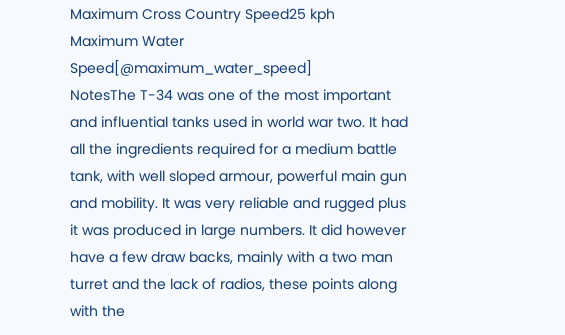Maximum Cross Country Speed25 kph
Maximum Water Speed[@maximum_water_speed]
NotesThe T-34 was one of the most important and influential tanks used in world war two. It had all the ingredients required for a medium battle tank, with well sloped armour, powerful main gun and mobility. It was very reliable and rugged plus it was produced in large numbers. It did however have a few draw backs, mainly with a two man turret and the lack of radios, these points along with the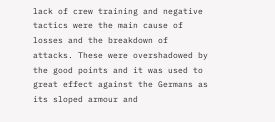lack of crew training and negative tactics were the main cause of losses and the breakdown of attacks. These were overshadowed by the good points and it was used to great effect against the Germans as its sloped armour and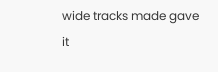wide tracks made gave it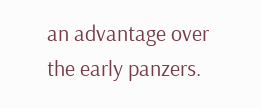an advantage over the early panzers.